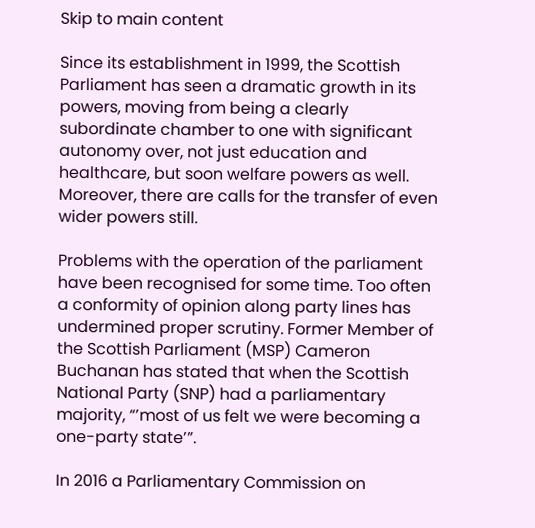Skip to main content

Since its establishment in 1999, the Scottish Parliament has seen a dramatic growth in its powers, moving from being a clearly subordinate chamber to one with significant autonomy over, not just education and healthcare, but soon welfare powers as well. Moreover, there are calls for the transfer of even wider powers still.

Problems with the operation of the parliament have been recognised for some time. Too often a conformity of opinion along party lines has undermined proper scrutiny. Former Member of the Scottish Parliament (MSP) Cameron Buchanan has stated that when the Scottish National Party (SNP) had a parliamentary majority, “’most of us felt we were becoming a one-party state’”.

In 2016 a Parliamentary Commission on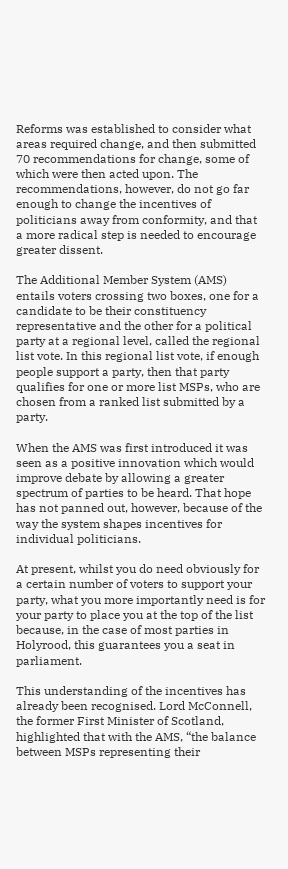Reforms was established to consider what areas required change, and then submitted 70 recommendations for change, some of which were then acted upon. The recommendations, however, do not go far enough to change the incentives of politicians away from conformity, and that a more radical step is needed to encourage greater dissent.

The Additional Member System (AMS) entails voters crossing two boxes, one for a candidate to be their constituency representative and the other for a political party at a regional level, called the regional list vote. In this regional list vote, if enough people support a party, then that party qualifies for one or more list MSPs, who are chosen from a ranked list submitted by a party.

When the AMS was first introduced it was seen as a positive innovation which would improve debate by allowing a greater spectrum of parties to be heard. That hope has not panned out, however, because of the way the system shapes incentives for individual politicians.

At present, whilst you do need obviously for a certain number of voters to support your party, what you more importantly need is for your party to place you at the top of the list because, in the case of most parties in Holyrood, this guarantees you a seat in parliament.

This understanding of the incentives has already been recognised. Lord McConnell, the former First Minister of Scotland, highlighted that with the AMS, “the balance between MSPs representing their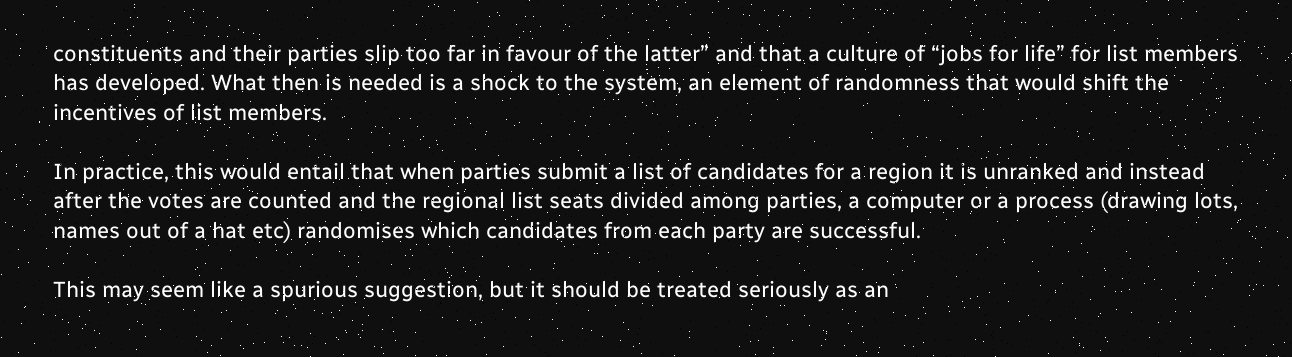constituents and their parties slip too far in favour of the latter” and that a culture of “jobs for life” for list members has developed. What then is needed is a shock to the system, an element of randomness that would shift the incentives of list members.

In practice, this would entail that when parties submit a list of candidates for a region it is unranked and instead after the votes are counted and the regional list seats divided among parties, a computer or a process (drawing lots, names out of a hat etc) randomises which candidates from each party are successful.

This may seem like a spurious suggestion, but it should be treated seriously as an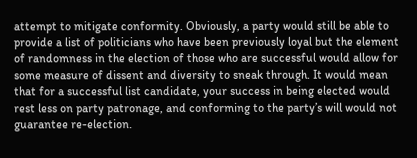attempt to mitigate conformity. Obviously, a party would still be able to provide a list of politicians who have been previously loyal but the element of randomness in the election of those who are successful would allow for some measure of dissent and diversity to sneak through. It would mean that for a successful list candidate, your success in being elected would rest less on party patronage, and conforming to the party’s will would not guarantee re-election.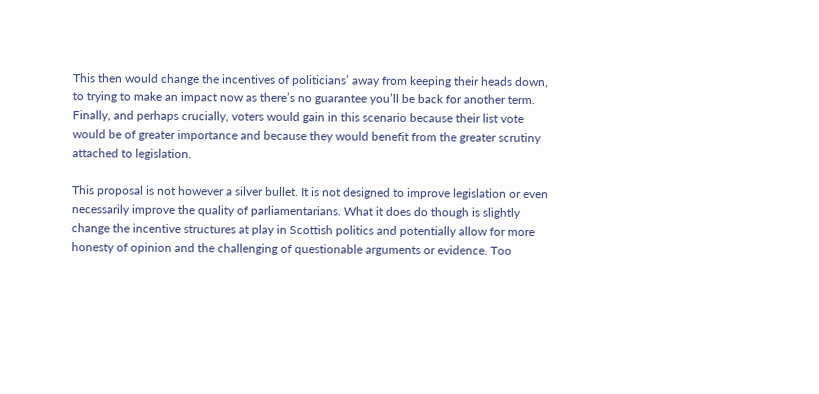This then would change the incentives of politicians’ away from keeping their heads down, to trying to make an impact now as there’s no guarantee you’ll be back for another term. Finally, and perhaps crucially, voters would gain in this scenario because their list vote would be of greater importance and because they would benefit from the greater scrutiny attached to legislation.

This proposal is not however a silver bullet. It is not designed to improve legislation or even necessarily improve the quality of parliamentarians. What it does do though is slightly change the incentive structures at play in Scottish politics and potentially allow for more honesty of opinion and the challenging of questionable arguments or evidence. Too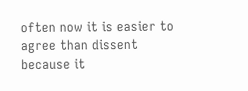often now it is easier to agree than dissent because it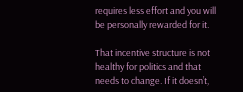requires less effort and you will be personally rewarded for it.

That incentive structure is not healthy for politics and that needs to change. If it doesn’t,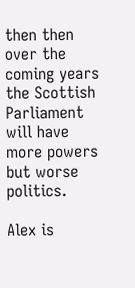then then over the coming years the Scottish Parliament will have more powers but worse politics.

Alex is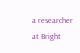a researcher at Bright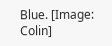Blue. [Image: Colin]